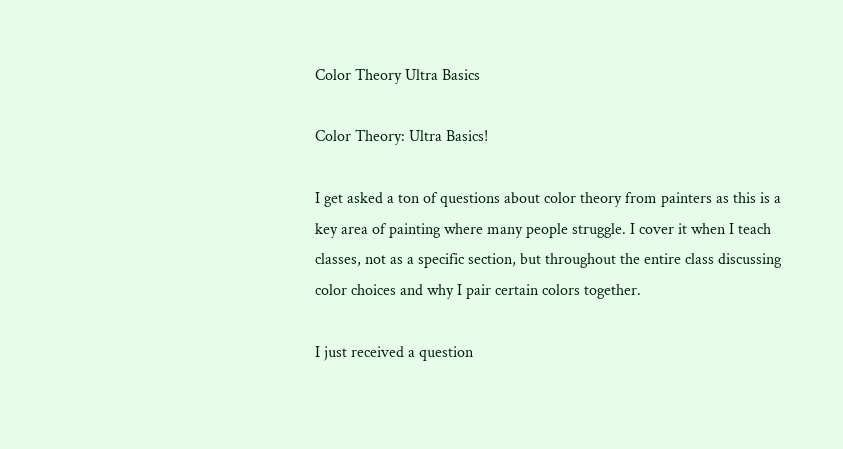Color Theory Ultra Basics

Color Theory: Ultra Basics!

I get asked a ton of questions about color theory from painters as this is a key area of painting where many people struggle. I cover it when I teach classes, not as a specific section, but throughout the entire class discussing color choices and why I pair certain colors together.

I just received a question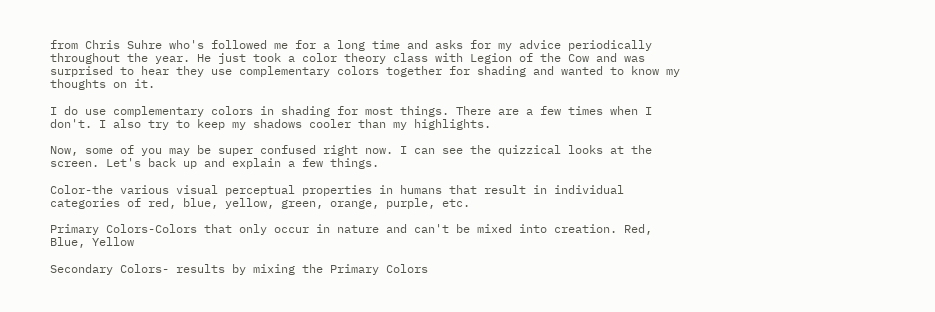from Chris Suhre who's followed me for a long time and asks for my advice periodically throughout the year. He just took a color theory class with Legion of the Cow and was surprised to hear they use complementary colors together for shading and wanted to know my thoughts on it.

I do use complementary colors in shading for most things. There are a few times when I don't. I also try to keep my shadows cooler than my highlights.

Now, some of you may be super confused right now. I can see the quizzical looks at the screen. Let's back up and explain a few things.

Color-the various visual perceptual properties in humans that result in individual categories of red, blue, yellow, green, orange, purple, etc.

Primary Colors-Colors that only occur in nature and can't be mixed into creation. Red, Blue, Yellow

Secondary Colors- results by mixing the Primary Colors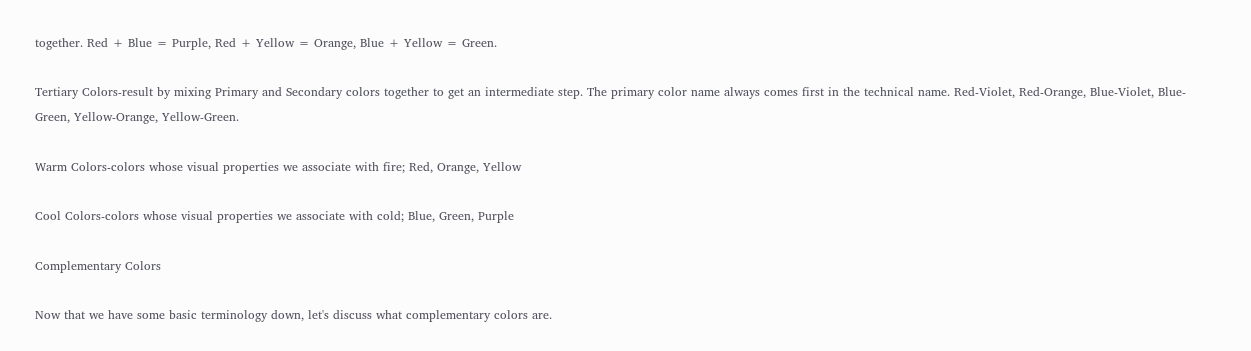together. Red + Blue = Purple, Red + Yellow = Orange, Blue + Yellow = Green.

Tertiary Colors-result by mixing Primary and Secondary colors together to get an intermediate step. The primary color name always comes first in the technical name. Red-Violet, Red-Orange, Blue-Violet, Blue-Green, Yellow-Orange, Yellow-Green.

Warm Colors-colors whose visual properties we associate with fire; Red, Orange, Yellow

Cool Colors-colors whose visual properties we associate with cold; Blue, Green, Purple

Complementary Colors

Now that we have some basic terminology down, let's discuss what complementary colors are.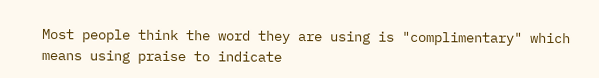Most people think the word they are using is "complimentary" which means using praise to indicate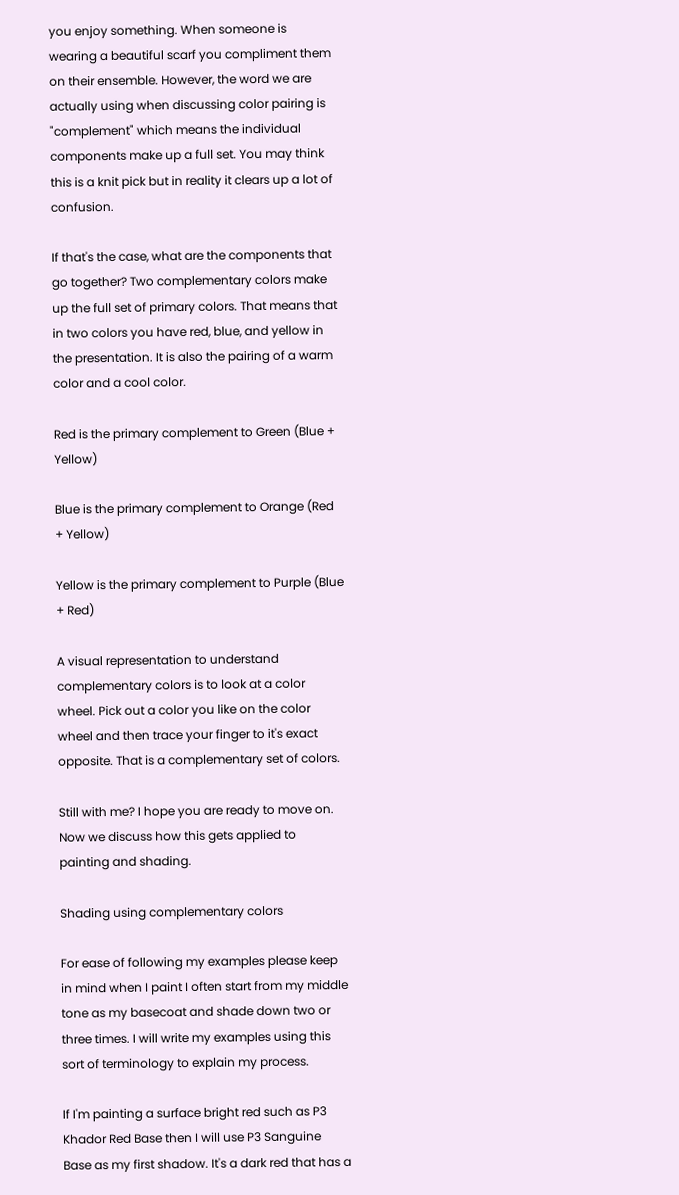you enjoy something. When someone is wearing a beautiful scarf you compliment them on their ensemble. However, the word we are actually using when discussing color pairing is "complement" which means the individual components make up a full set. You may think this is a knit pick but in reality it clears up a lot of confusion.

If that's the case, what are the components that go together? Two complementary colors make up the full set of primary colors. That means that in two colors you have red, blue, and yellow in the presentation. It is also the pairing of a warm color and a cool color.

Red is the primary complement to Green (Blue + Yellow)

Blue is the primary complement to Orange (Red + Yellow)

Yellow is the primary complement to Purple (Blue + Red)

A visual representation to understand complementary colors is to look at a color wheel. Pick out a color you like on the color wheel and then trace your finger to it's exact opposite. That is a complementary set of colors.

Still with me? I hope you are ready to move on. Now we discuss how this gets applied to painting and shading.

Shading using complementary colors

For ease of following my examples please keep in mind when I paint I often start from my middle tone as my basecoat and shade down two or three times. I will write my examples using this sort of terminology to explain my process.

If I'm painting a surface bright red such as P3 Khador Red Base then I will use P3 Sanguine Base as my first shadow. It's a dark red that has a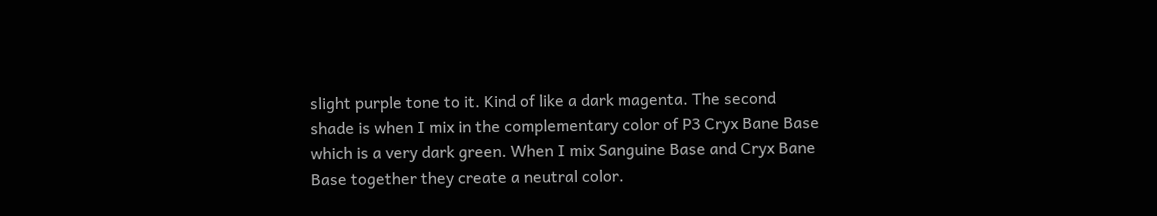slight purple tone to it. Kind of like a dark magenta. The second shade is when I mix in the complementary color of P3 Cryx Bane Base which is a very dark green. When I mix Sanguine Base and Cryx Bane Base together they create a neutral color.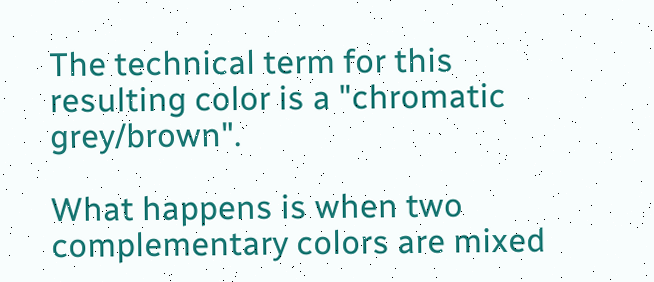The technical term for this resulting color is a "chromatic grey/brown".

What happens is when two complementary colors are mixed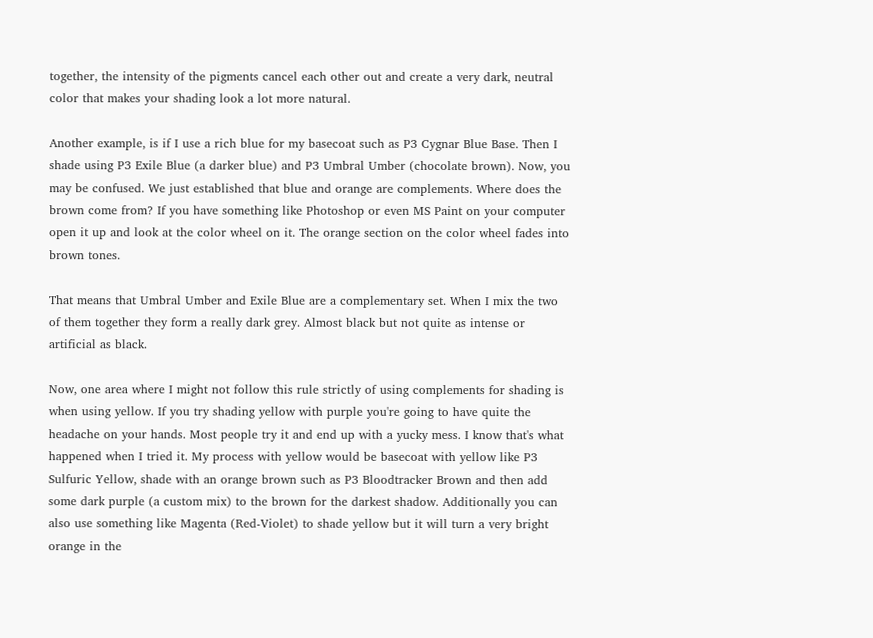together, the intensity of the pigments cancel each other out and create a very dark, neutral color that makes your shading look a lot more natural.

Another example, is if I use a rich blue for my basecoat such as P3 Cygnar Blue Base. Then I shade using P3 Exile Blue (a darker blue) and P3 Umbral Umber (chocolate brown). Now, you may be confused. We just established that blue and orange are complements. Where does the brown come from? If you have something like Photoshop or even MS Paint on your computer open it up and look at the color wheel on it. The orange section on the color wheel fades into brown tones.

That means that Umbral Umber and Exile Blue are a complementary set. When I mix the two of them together they form a really dark grey. Almost black but not quite as intense or artificial as black.

Now, one area where I might not follow this rule strictly of using complements for shading is when using yellow. If you try shading yellow with purple you're going to have quite the headache on your hands. Most people try it and end up with a yucky mess. I know that's what happened when I tried it. My process with yellow would be basecoat with yellow like P3 Sulfuric Yellow, shade with an orange brown such as P3 Bloodtracker Brown and then add some dark purple (a custom mix) to the brown for the darkest shadow. Additionally you can also use something like Magenta (Red-Violet) to shade yellow but it will turn a very bright orange in the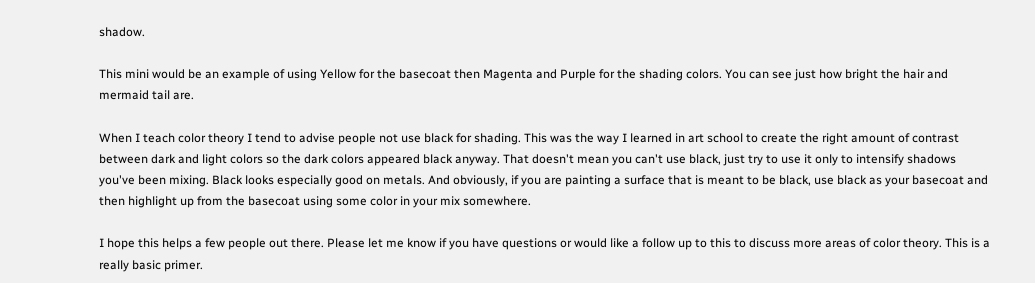shadow.

This mini would be an example of using Yellow for the basecoat then Magenta and Purple for the shading colors. You can see just how bright the hair and mermaid tail are.

When I teach color theory I tend to advise people not use black for shading. This was the way I learned in art school to create the right amount of contrast between dark and light colors so the dark colors appeared black anyway. That doesn't mean you can't use black, just try to use it only to intensify shadows you've been mixing. Black looks especially good on metals. And obviously, if you are painting a surface that is meant to be black, use black as your basecoat and then highlight up from the basecoat using some color in your mix somewhere.

I hope this helps a few people out there. Please let me know if you have questions or would like a follow up to this to discuss more areas of color theory. This is a really basic primer.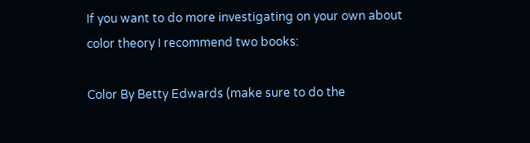If you want to do more investigating on your own about color theory I recommend two books:

Color By Betty Edwards (make sure to do the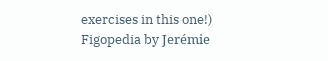exercises in this one!)
Figopedia by Jerémie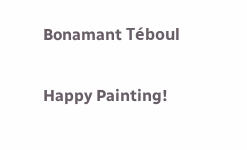Bonamant Téboul


Happy Painting!